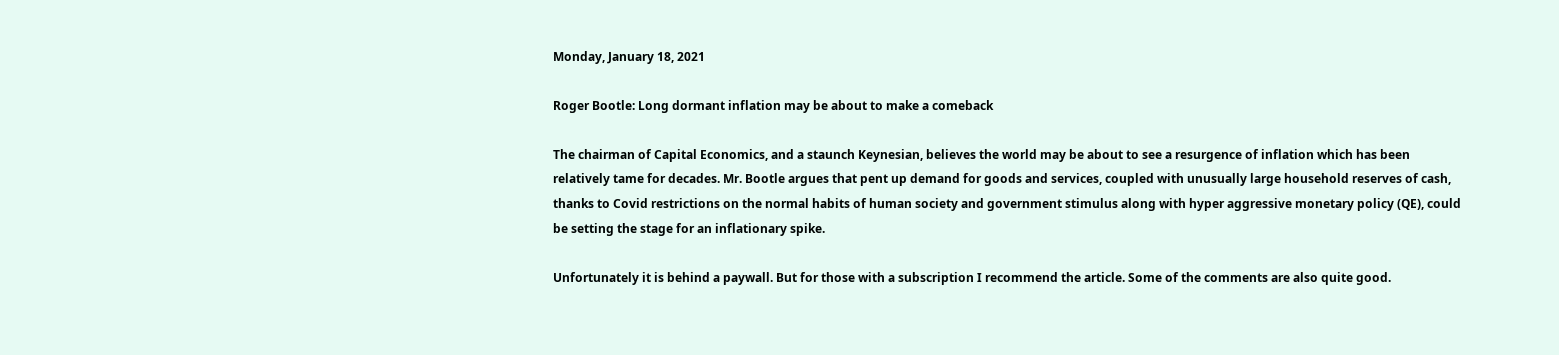Monday, January 18, 2021

Roger Bootle: Long dormant inflation may be about to make a comeback

The chairman of Capital Economics, and a staunch Keynesian, believes the world may be about to see a resurgence of inflation which has been relatively tame for decades. Mr. Bootle argues that pent up demand for goods and services, coupled with unusually large household reserves of cash, thanks to Covid restrictions on the normal habits of human society and government stimulus along with hyper aggressive monetary policy (QE), could be setting the stage for an inflationary spike.

Unfortunately it is behind a paywall. But for those with a subscription I recommend the article. Some of the comments are also quite good.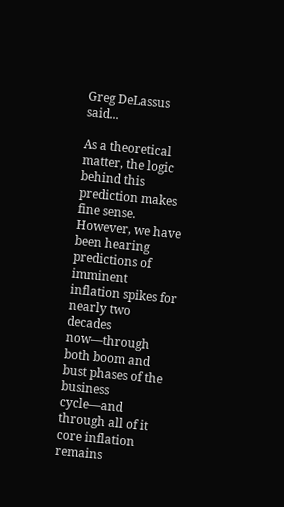Greg DeLassus said...

As a theoretical matter, the logic behind this prediction makes fine sense. However, we have been hearing predictions of imminent inflation spikes for nearly two decades now—through both boom and bust phases of the business cycle—and through all of it core inflation remains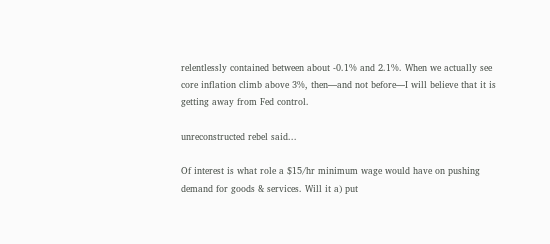relentlessly contained between about -0.1% and 2.1%. When we actually see core inflation climb above 3%, then—and not before—I will believe that it is getting away from Fed control.

unreconstructed rebel said...

Of interest is what role a $15/hr minimum wage would have on pushing demand for goods & services. Will it a) put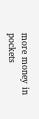more money in pockets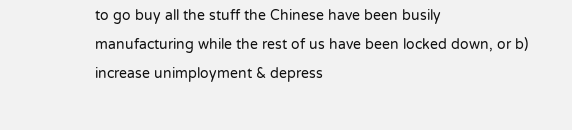to go buy all the stuff the Chinese have been busily manufacturing while the rest of us have been locked down, or b) increase unimployment & depress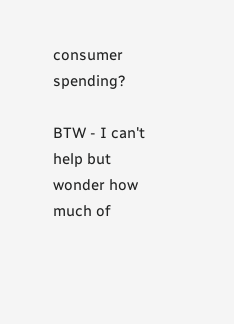consumer spending?

BTW - I can't help but wonder how much of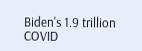Biden's 1.9 trillion COVID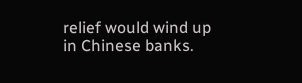relief would wind up in Chinese banks.